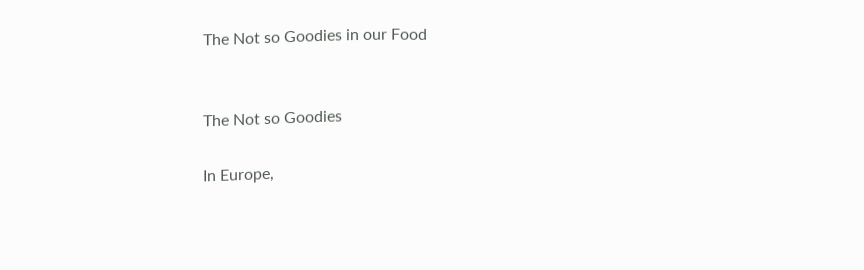The Not so Goodies in our Food


The Not so Goodies

In Europe,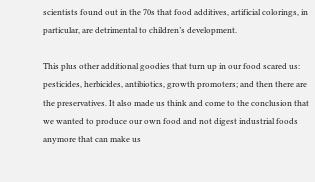scientists found out in the 70s that food additives, artificial colorings, in particular, are detrimental to children’s development.

This plus other additional goodies that turn up in our food scared us: pesticides, herbicides, antibiotics, growth promoters; and then there are the preservatives. It also made us think and come to the conclusion that we wanted to produce our own food and not digest industrial foods anymore that can make us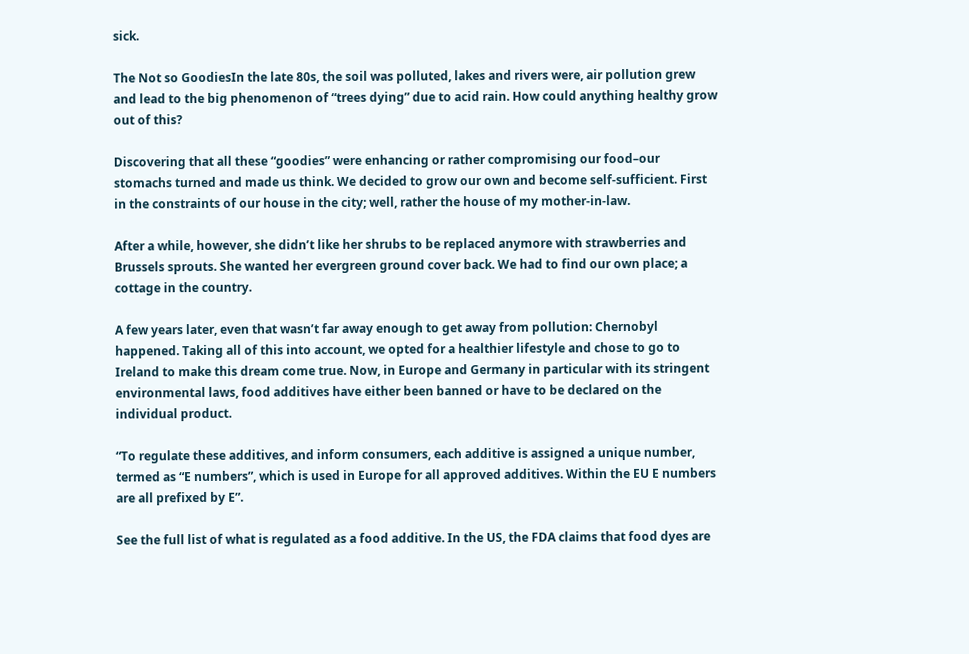sick.

The Not so GoodiesIn the late 80s, the soil was polluted, lakes and rivers were, air pollution grew and lead to the big phenomenon of “trees dying” due to acid rain. How could anything healthy grow out of this?

Discovering that all these “goodies” were enhancing or rather compromising our food–our stomachs turned and made us think. We decided to grow our own and become self-sufficient. First in the constraints of our house in the city; well, rather the house of my mother-in-law.

After a while, however, she didn’t like her shrubs to be replaced anymore with strawberries and Brussels sprouts. She wanted her evergreen ground cover back. We had to find our own place; a cottage in the country.

A few years later, even that wasn’t far away enough to get away from pollution: Chernobyl happened. Taking all of this into account, we opted for a healthier lifestyle and chose to go to Ireland to make this dream come true. Now, in Europe and Germany in particular with its stringent environmental laws, food additives have either been banned or have to be declared on the individual product.

“To regulate these additives, and inform consumers, each additive is assigned a unique number, termed as “E numbers”, which is used in Europe for all approved additives. Within the EU E numbers are all prefixed by E”.

See the full list of what is regulated as a food additive. In the US, the FDA claims that food dyes are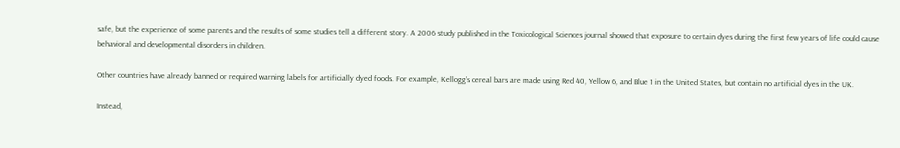safe, but the experience of some parents and the results of some studies tell a different story. A 2006 study published in the Toxicological Sciences journal showed that exposure to certain dyes during the first few years of life could cause behavioral and developmental disorders in children.

Other countries have already banned or required warning labels for artificially dyed foods. For example, Kellogg’s cereal bars are made using Red 40, Yellow 6, and Blue 1 in the United States, but contain no artificial dyes in the UK.

Instead,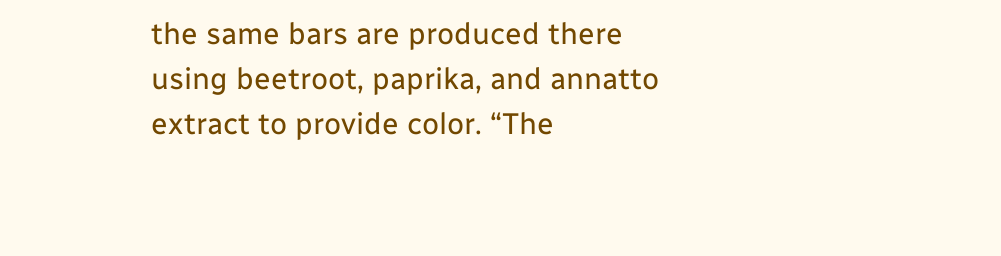the same bars are produced there using beetroot, paprika, and annatto extract to provide color. “The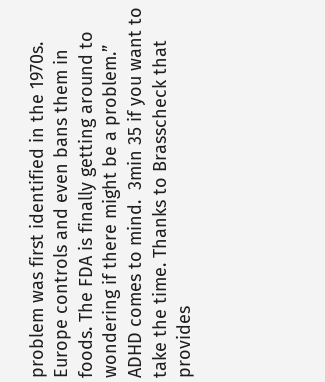problem was first identified in the 1970s. Europe controls and even bans them in foods. The FDA is finally getting around to wondering if there might be a problem.” ADHD comes to mind.  3min 35 if you want to take the time. Thanks to Brasscheck that provides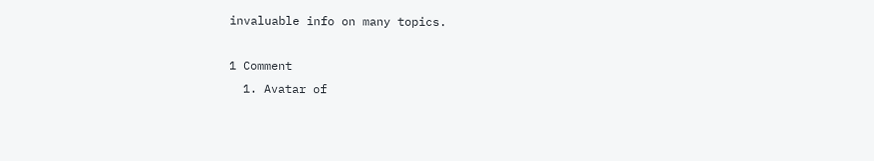invaluable info on many topics.

1 Comment
  1. Avatar of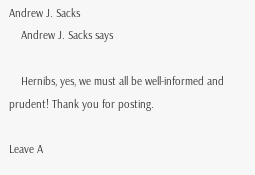Andrew J. Sacks
    Andrew J. Sacks says

    Hernibs, yes, we must all be well-informed and prudent! Thank you for posting.

Leave A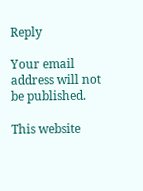Reply

Your email address will not be published.

This website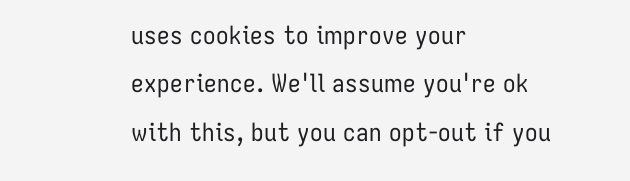uses cookies to improve your experience. We'll assume you're ok with this, but you can opt-out if you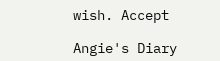wish. Accept

Angie's Diary